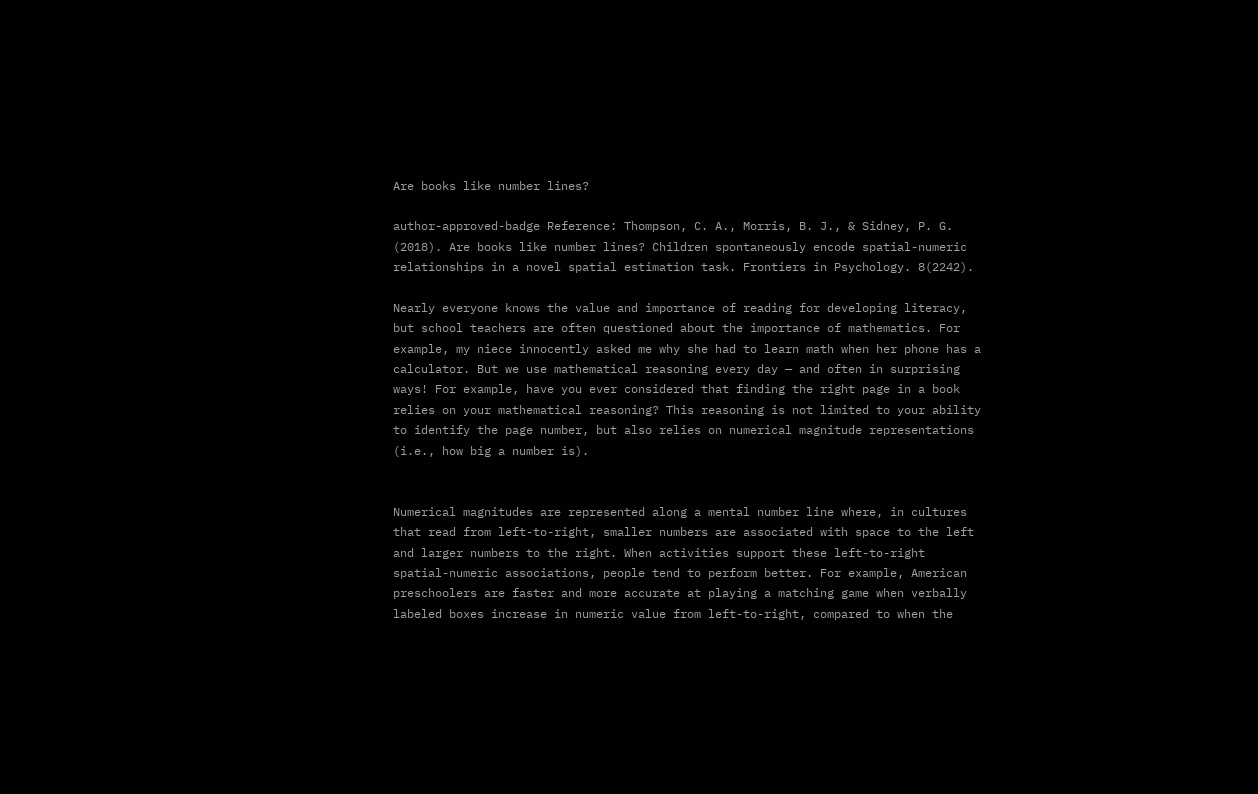Are books like number lines?

author-approved-badge Reference: Thompson, C. A., Morris, B. J., & Sidney, P. G. (2018). Are books like number lines? Children spontaneously encode spatial-numeric relationships in a novel spatial estimation task. Frontiers in Psychology. 8(2242).

Nearly everyone knows the value and importance of reading for developing literacy, but school teachers are often questioned about the importance of mathematics. For example, my niece innocently asked me why she had to learn math when her phone has a calculator. But we use mathematical reasoning every day — and often in surprising ways! For example, have you ever considered that finding the right page in a book relies on your mathematical reasoning? This reasoning is not limited to your ability to identify the page number, but also relies on numerical magnitude representations (i.e., how big a number is).


Numerical magnitudes are represented along a mental number line where, in cultures that read from left-to-right, smaller numbers are associated with space to the left and larger numbers to the right. When activities support these left-to-right spatial-numeric associations, people tend to perform better. For example, American preschoolers are faster and more accurate at playing a matching game when verbally labeled boxes increase in numeric value from left-to-right, compared to when the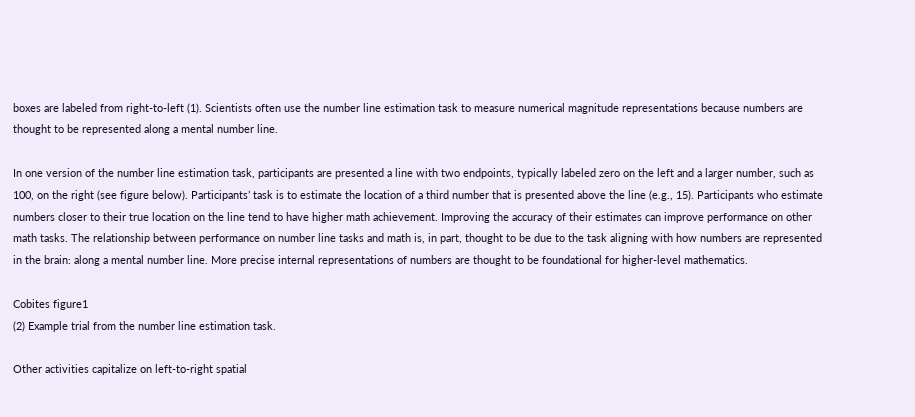boxes are labeled from right-to-left (1). Scientists often use the number line estimation task to measure numerical magnitude representations because numbers are thought to be represented along a mental number line.

In one version of the number line estimation task, participants are presented a line with two endpoints, typically labeled zero on the left and a larger number, such as 100, on the right (see figure below). Participants’ task is to estimate the location of a third number that is presented above the line (e.g., 15). Participants who estimate numbers closer to their true location on the line tend to have higher math achievement. Improving the accuracy of their estimates can improve performance on other math tasks. The relationship between performance on number line tasks and math is, in part, thought to be due to the task aligning with how numbers are represented in the brain: along a mental number line. More precise internal representations of numbers are thought to be foundational for higher-level mathematics.

Cobites figure1
(2) Example trial from the number line estimation task.

Other activities capitalize on left-to-right spatial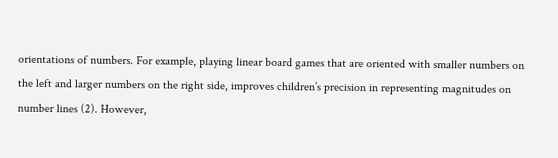orientations of numbers. For example, playing linear board games that are oriented with smaller numbers on the left and larger numbers on the right side, improves children’s precision in representing magnitudes on number lines (2). However,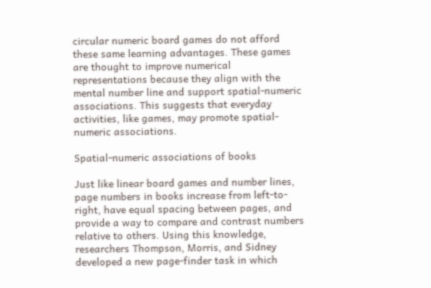circular numeric board games do not afford these same learning advantages. These games are thought to improve numerical representations because they align with the mental number line and support spatial-numeric associations. This suggests that everyday activities, like games, may promote spatial-numeric associations.

Spatial-numeric associations of books

Just like linear board games and number lines, page numbers in books increase from left-to-right, have equal spacing between pages, and provide a way to compare and contrast numbers relative to others. Using this knowledge, researchers Thompson, Morris, and Sidney developed a new page-finder task in which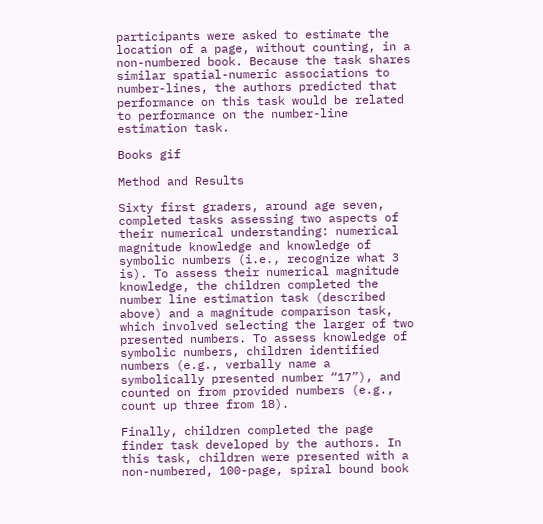participants were asked to estimate the location of a page, without counting, in a non-numbered book. Because the task shares similar spatial-numeric associations to number-lines, the authors predicted that performance on this task would be related to performance on the number-line estimation task.

Books gif

Method and Results

Sixty first graders, around age seven, completed tasks assessing two aspects of their numerical understanding: numerical magnitude knowledge and knowledge of symbolic numbers (i.e., recognize what 3 is). To assess their numerical magnitude knowledge, the children completed the number line estimation task (described above) and a magnitude comparison task, which involved selecting the larger of two presented numbers. To assess knowledge of symbolic numbers, children identified numbers (e.g., verbally name a symbolically presented number “17”), and counted on from provided numbers (e.g., count up three from 18).

Finally, children completed the page finder task developed by the authors. In this task, children were presented with a non-numbered, 100-page, spiral bound book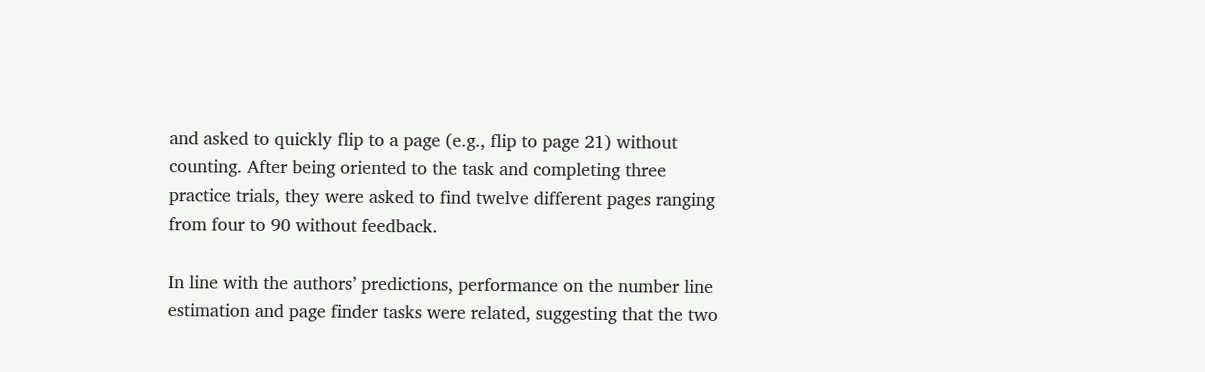and asked to quickly flip to a page (e.g., flip to page 21) without counting. After being oriented to the task and completing three practice trials, they were asked to find twelve different pages ranging from four to 90 without feedback.

In line with the authors’ predictions, performance on the number line estimation and page finder tasks were related, suggesting that the two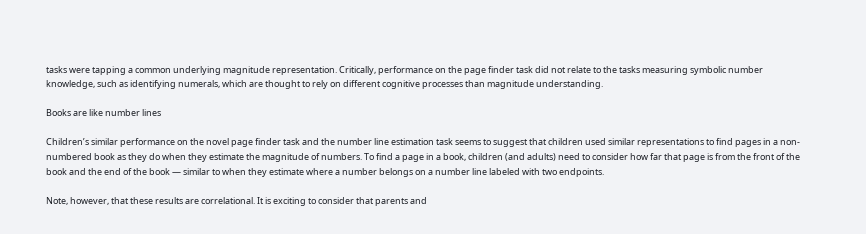tasks were tapping a common underlying magnitude representation. Critically, performance on the page finder task did not relate to the tasks measuring symbolic number knowledge, such as identifying numerals, which are thought to rely on different cognitive processes than magnitude understanding.

Books are like number lines

Children’s similar performance on the novel page finder task and the number line estimation task seems to suggest that children used similar representations to find pages in a non-numbered book as they do when they estimate the magnitude of numbers. To find a page in a book, children (and adults) need to consider how far that page is from the front of the book and the end of the book — similar to when they estimate where a number belongs on a number line labeled with two endpoints.

Note, however, that these results are correlational. It is exciting to consider that parents and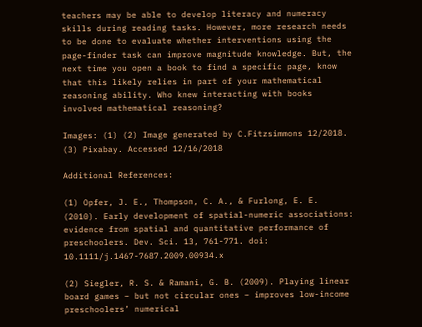teachers may be able to develop literacy and numeracy skills during reading tasks. However, more research needs to be done to evaluate whether interventions using the page-finder task can improve magnitude knowledge. But, the next time you open a book to find a specific page, know that this likely relies in part of your mathematical reasoning ability. Who knew interacting with books involved mathematical reasoning?

Images: (1) (2) Image generated by C.Fitzsimmons 12/2018. (3) Pixabay. Accessed 12/16/2018

Additional References:

(1) Opfer, J. E., Thompson, C. A., & Furlong, E. E. (2010). Early development of spatial-numeric associations: evidence from spatial and quantitative performance of preschoolers. Dev. Sci. 13, 761-771. doi: 10.1111/j.1467-7687.2009.00934.x

(2) Siegler, R. S. & Ramani, G. B. (2009). Playing linear board games – but not circular ones – improves low-income preschoolers’ numerical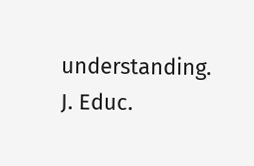understanding. J. Educ.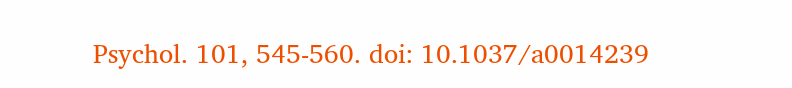Psychol. 101, 545-560. doi: 10.1037/a0014239